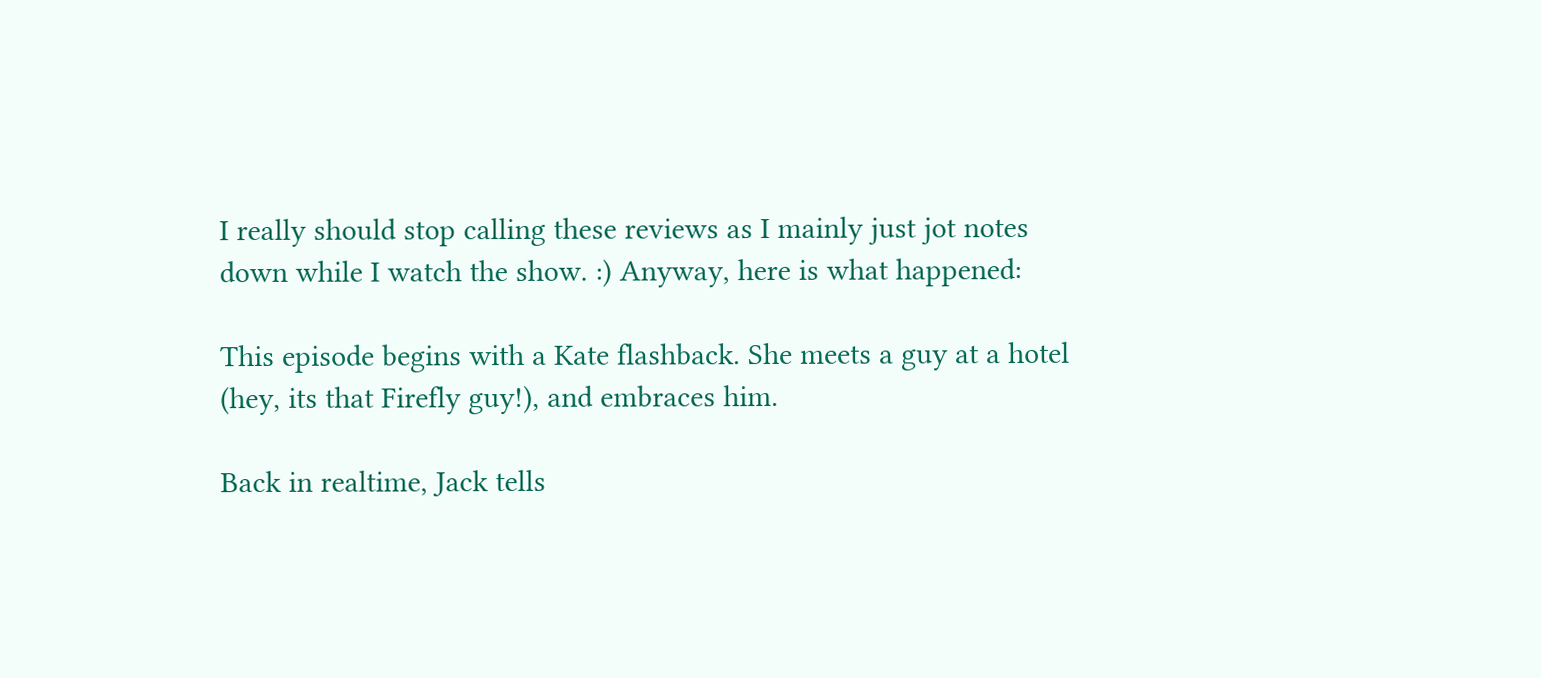I really should stop calling these reviews as I mainly just jot notes down while I watch the show. :) Anyway, here is what happened:

This episode begins with a Kate flashback. She meets a guy at a hotel (hey, its that Firefly guy!), and embraces him.

Back in realtime, Jack tells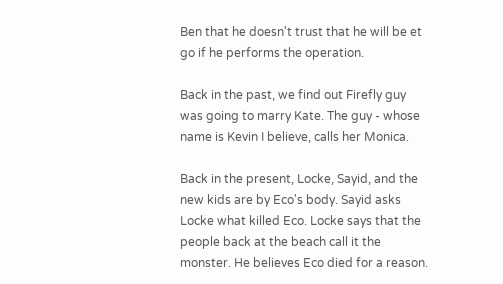Ben that he doesn't trust that he will be et go if he performs the operation.

Back in the past, we find out Firefly guy was going to marry Kate. The guy - whose name is Kevin I believe, calls her Monica.

Back in the present, Locke, Sayid, and the new kids are by Eco's body. Sayid asks Locke what killed Eco. Locke says that the people back at the beach call it the monster. He believes Eco died for a reason.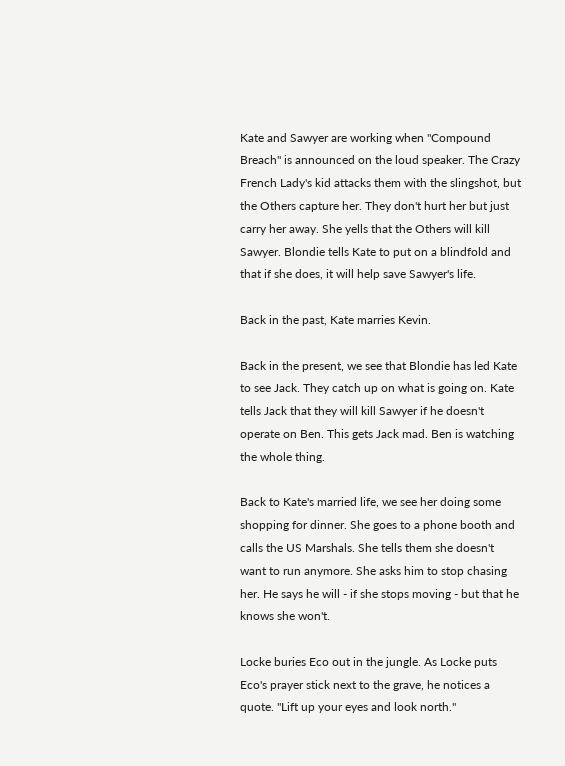Kate and Sawyer are working when "Compound Breach" is announced on the loud speaker. The Crazy French Lady's kid attacks them with the slingshot, but the Others capture her. They don't hurt her but just carry her away. She yells that the Others will kill Sawyer. Blondie tells Kate to put on a blindfold and that if she does, it will help save Sawyer's life.

Back in the past, Kate marries Kevin.

Back in the present, we see that Blondie has led Kate to see Jack. They catch up on what is going on. Kate tells Jack that they will kill Sawyer if he doesn't operate on Ben. This gets Jack mad. Ben is watching the whole thing.

Back to Kate's married life, we see her doing some shopping for dinner. She goes to a phone booth and calls the US Marshals. She tells them she doesn't want to run anymore. She asks him to stop chasing her. He says he will - if she stops moving - but that he knows she won't.

Locke buries Eco out in the jungle. As Locke puts Eco's prayer stick next to the grave, he notices a quote. "Lift up your eyes and look north."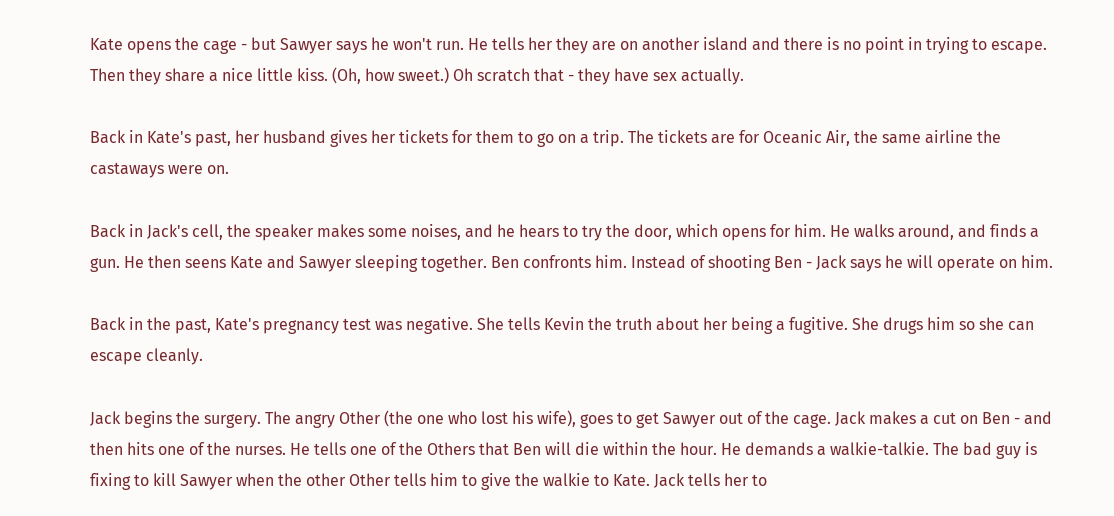Kate opens the cage - but Sawyer says he won't run. He tells her they are on another island and there is no point in trying to escape. Then they share a nice little kiss. (Oh, how sweet.) Oh scratch that - they have sex actually.

Back in Kate's past, her husband gives her tickets for them to go on a trip. The tickets are for Oceanic Air, the same airline the castaways were on.

Back in Jack's cell, the speaker makes some noises, and he hears to try the door, which opens for him. He walks around, and finds a gun. He then seens Kate and Sawyer sleeping together. Ben confronts him. Instead of shooting Ben - Jack says he will operate on him.

Back in the past, Kate's pregnancy test was negative. She tells Kevin the truth about her being a fugitive. She drugs him so she can escape cleanly.

Jack begins the surgery. The angry Other (the one who lost his wife), goes to get Sawyer out of the cage. Jack makes a cut on Ben - and then hits one of the nurses. He tells one of the Others that Ben will die within the hour. He demands a walkie-talkie. The bad guy is fixing to kill Sawyer when the other Other tells him to give the walkie to Kate. Jack tells her to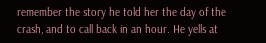remember the story he told her the day of the crash, and to call back in an hour. He yells at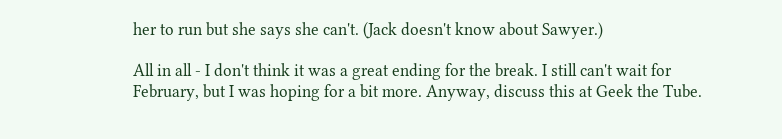her to run but she says she can't. (Jack doesn't know about Sawyer.)

All in all - I don't think it was a great ending for the break. I still can't wait for February, but I was hoping for a bit more. Anyway, discuss this at Geek the Tube.